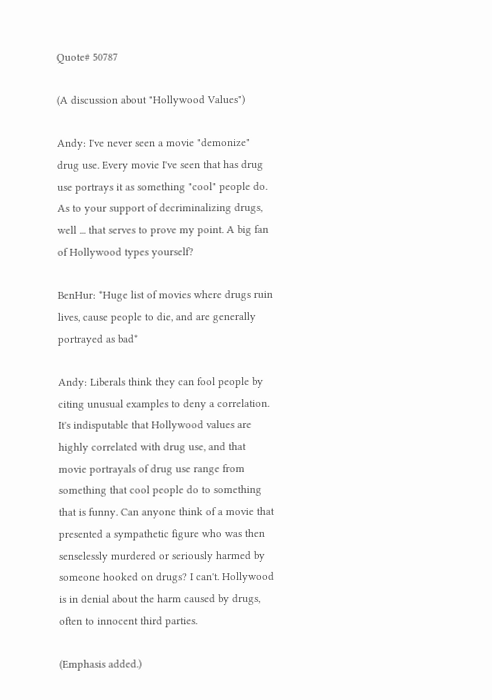Quote# 50787

(A discussion about "Hollywood Values")

Andy: I've never seen a movie "demonize" drug use. Every movie I've seen that has drug use portrays it as something "cool" people do. As to your support of decriminalizing drugs, well ... that serves to prove my point. A big fan of Hollywood types yourself?

BenHur: *Huge list of movies where drugs ruin lives, cause people to die, and are generally portrayed as bad*

Andy: Liberals think they can fool people by citing unusual examples to deny a correlation. It's indisputable that Hollywood values are highly correlated with drug use, and that movie portrayals of drug use range from something that cool people do to something that is funny. Can anyone think of a movie that presented a sympathetic figure who was then senselessly murdered or seriously harmed by someone hooked on drugs? I can't. Hollywood is in denial about the harm caused by drugs, often to innocent third parties.

(Emphasis added.)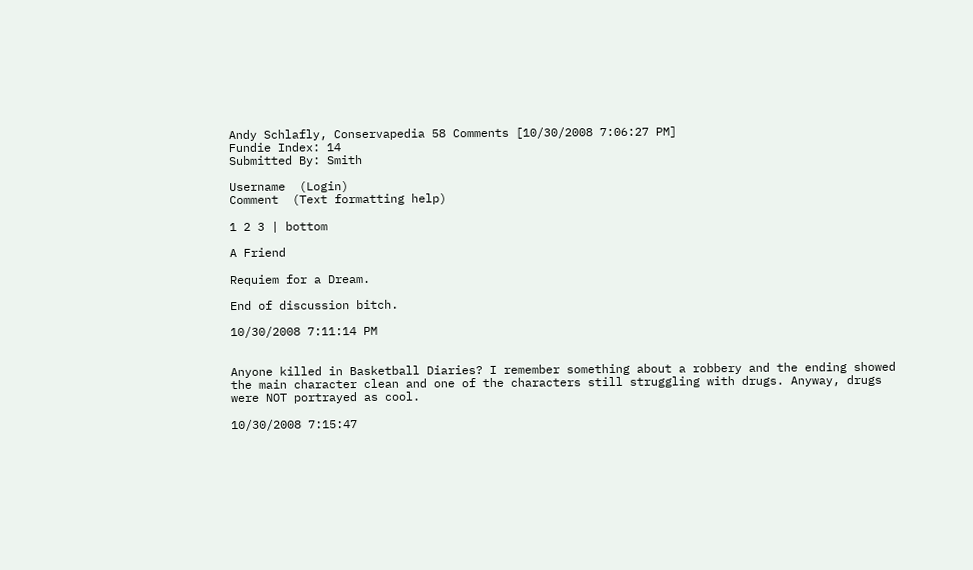Andy Schlafly, Conservapedia 58 Comments [10/30/2008 7:06:27 PM]
Fundie Index: 14
Submitted By: Smith

Username  (Login)
Comment  (Text formatting help)

1 2 3 | bottom

A Friend

Requiem for a Dream.

End of discussion bitch.

10/30/2008 7:11:14 PM


Anyone killed in Basketball Diaries? I remember something about a robbery and the ending showed the main character clean and one of the characters still struggling with drugs. Anyway, drugs were NOT portrayed as cool.

10/30/2008 7:15:47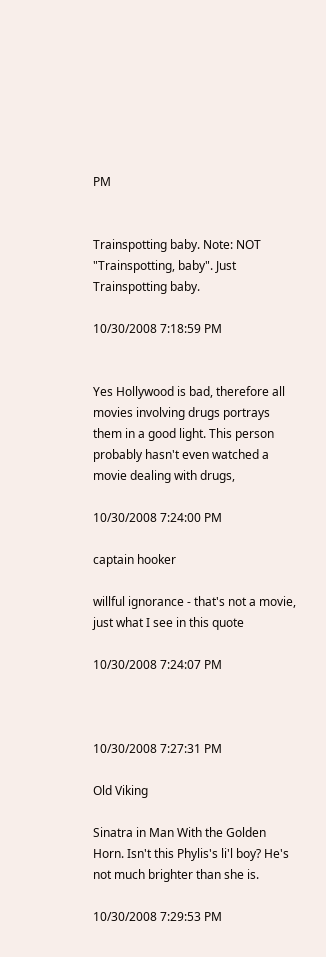PM


Trainspotting baby. Note: NOT "Trainspotting, baby". Just Trainspotting baby.

10/30/2008 7:18:59 PM


Yes Hollywood is bad, therefore all movies involving drugs portrays them in a good light. This person probably hasn't even watched a movie dealing with drugs,

10/30/2008 7:24:00 PM

captain hooker

willful ignorance - that's not a movie, just what I see in this quote

10/30/2008 7:24:07 PM



10/30/2008 7:27:31 PM

Old Viking

Sinatra in Man With the Golden Horn. Isn't this Phylis's li'l boy? He's not much brighter than she is.

10/30/2008 7:29:53 PM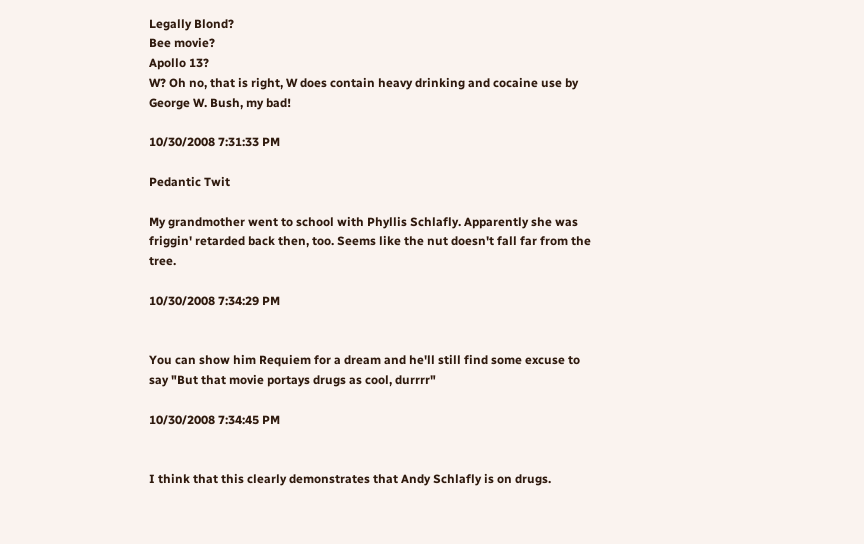Legally Blond?
Bee movie?
Apollo 13?
W? Oh no, that is right, W does contain heavy drinking and cocaine use by George W. Bush, my bad!

10/30/2008 7:31:33 PM

Pedantic Twit

My grandmother went to school with Phyllis Schlafly. Apparently she was friggin' retarded back then, too. Seems like the nut doesn't fall far from the tree.

10/30/2008 7:34:29 PM


You can show him Requiem for a dream and he'll still find some excuse to say "But that movie portays drugs as cool, durrrr"

10/30/2008 7:34:45 PM


I think that this clearly demonstrates that Andy Schlafly is on drugs.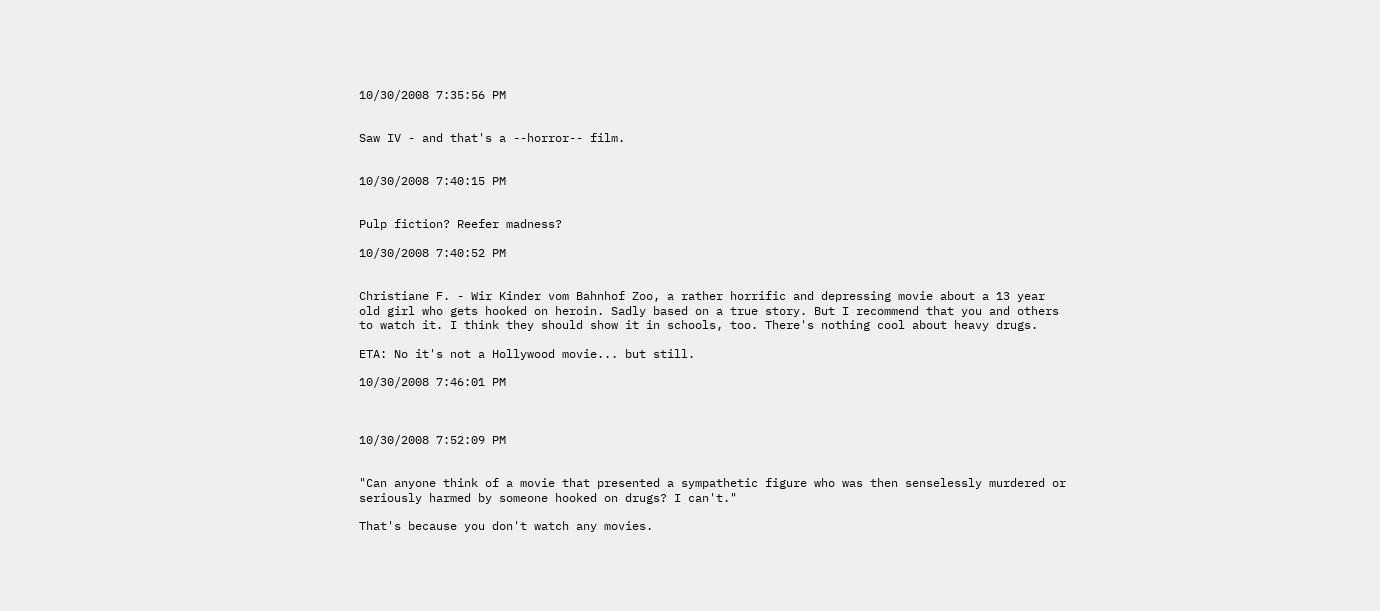10/30/2008 7:35:56 PM


Saw IV - and that's a --horror-- film.


10/30/2008 7:40:15 PM


Pulp fiction? Reefer madness?

10/30/2008 7:40:52 PM


Christiane F. - Wir Kinder vom Bahnhof Zoo, a rather horrific and depressing movie about a 13 year old girl who gets hooked on heroin. Sadly based on a true story. But I recommend that you and others to watch it. I think they should show it in schools, too. There's nothing cool about heavy drugs.

ETA: No it's not a Hollywood movie... but still.

10/30/2008 7:46:01 PM



10/30/2008 7:52:09 PM


"Can anyone think of a movie that presented a sympathetic figure who was then senselessly murdered or seriously harmed by someone hooked on drugs? I can't."

That's because you don't watch any movies.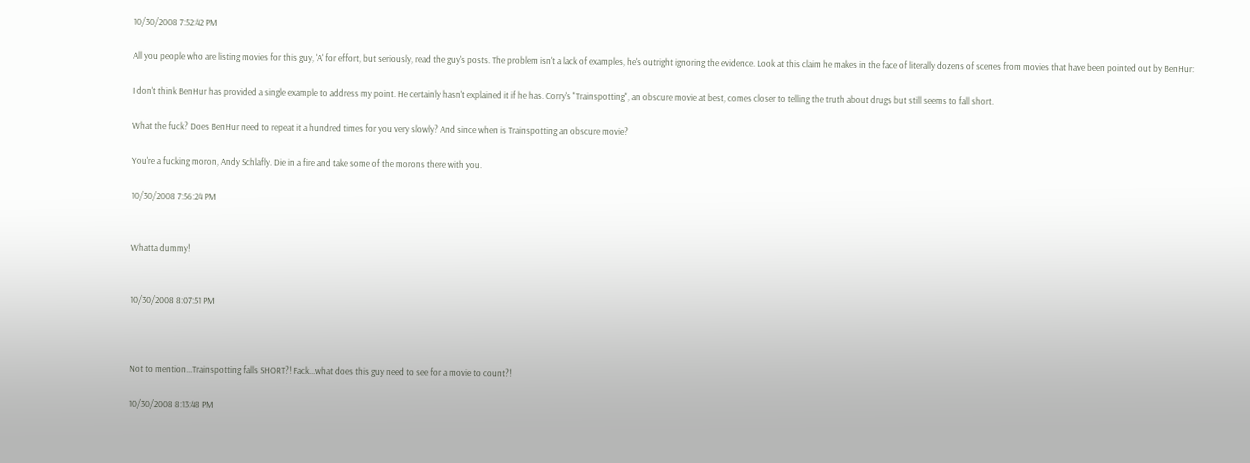10/30/2008 7:52:42 PM

All you people who are listing movies for this guy, 'A' for effort, but seriously, read the guy's posts. The problem isn't a lack of examples, he's outright ignoring the evidence. Look at this claim he makes in the face of literally dozens of scenes from movies that have been pointed out by BenHur:

I don't think BenHur has provided a single example to address my point. He certainly hasn't explained it if he has. Corry's "Trainspotting", an obscure movie at best, comes closer to telling the truth about drugs but still seems to fall short.

What the fuck? Does BenHur need to repeat it a hundred times for you very slowly? And since when is Trainspotting an obscure movie?

You're a fucking moron, Andy Schlafly. Die in a fire and take some of the morons there with you.

10/30/2008 7:56:24 PM


Whatta dummy!


10/30/2008 8:07:51 PM



Not to mention...Trainspotting falls SHORT?! Fack...what does this guy need to see for a movie to count?!

10/30/2008 8:13:48 PM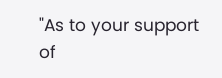"As to your support of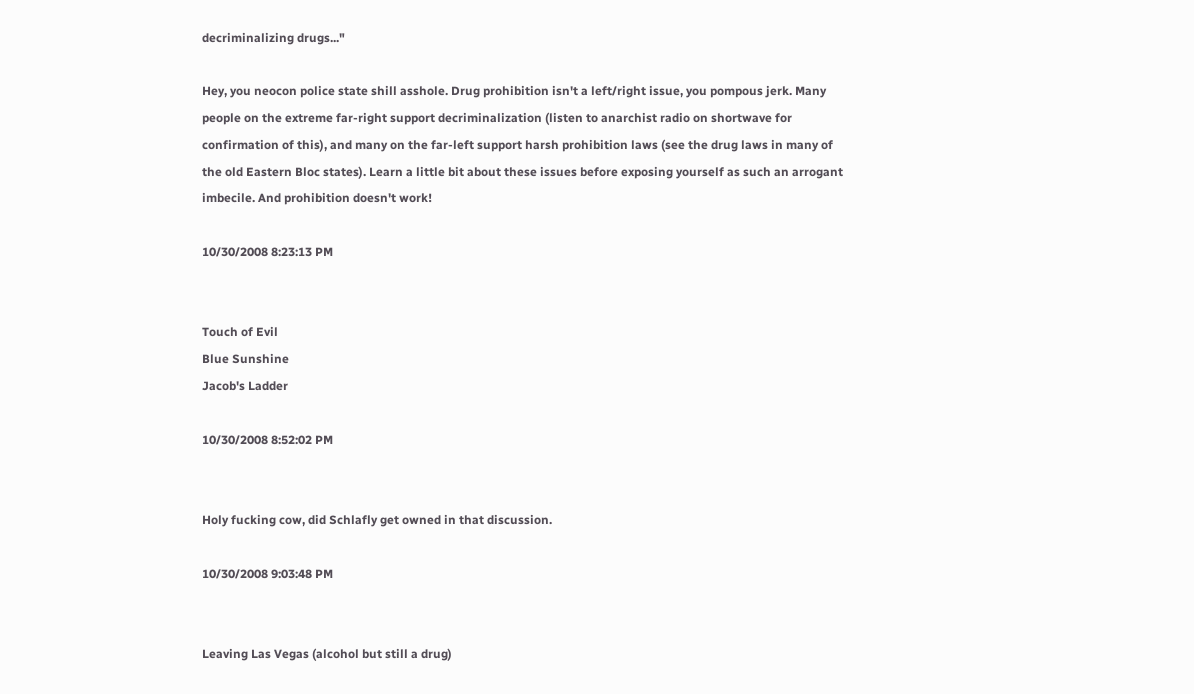decriminalizing drugs..."

Hey, you neocon police state shill asshole. Drug prohibition isn't a left/right issue, you pompous jerk. Many people on the extreme far-right support decriminalization (listen to anarchist radio on shortwave for confirmation of this), and many on the far-left support harsh prohibition laws (see the drug laws in many of the old Eastern Bloc states). Learn a little bit about these issues before exposing yourself as such an arrogant imbecile. And prohibition doesn't work!

10/30/2008 8:23:13 PM


Touch of Evil
Blue Sunshine
Jacob's Ladder

10/30/2008 8:52:02 PM


Holy fucking cow, did Schlafly get owned in that discussion.

10/30/2008 9:03:48 PM


Leaving Las Vegas (alcohol but still a drug)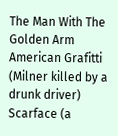The Man With The Golden Arm
American Grafitti (Milner killed by a drunk driver)
Scarface (a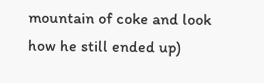mountain of coke and look how he still ended up)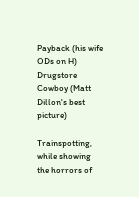Payback (his wife ODs on H)
Drugstore Cowboy (Matt Dillon's best picture)

Trainspotting, while showing the horrors of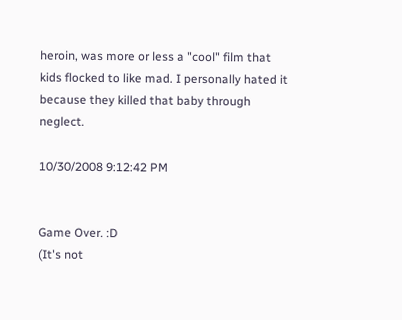heroin, was more or less a "cool" film that kids flocked to like mad. I personally hated it because they killed that baby through neglect.

10/30/2008 9:12:42 PM


Game Over. :D
(It's not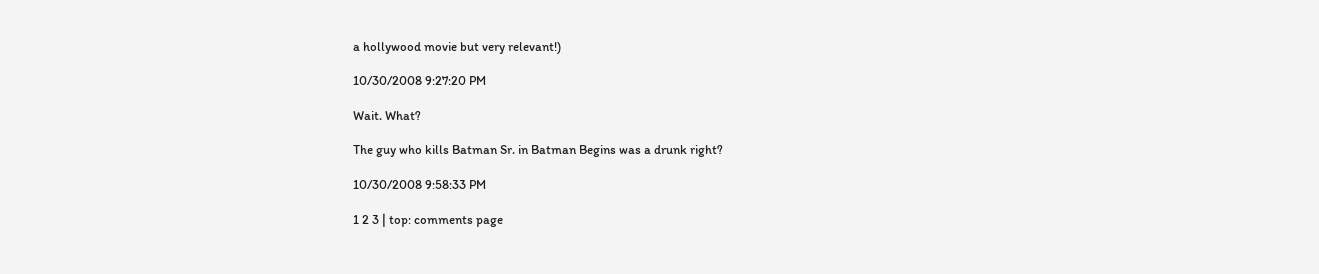a hollywood movie but very relevant!)

10/30/2008 9:27:20 PM

Wait. What?

The guy who kills Batman Sr. in Batman Begins was a drunk right?

10/30/2008 9:58:33 PM

1 2 3 | top: comments page